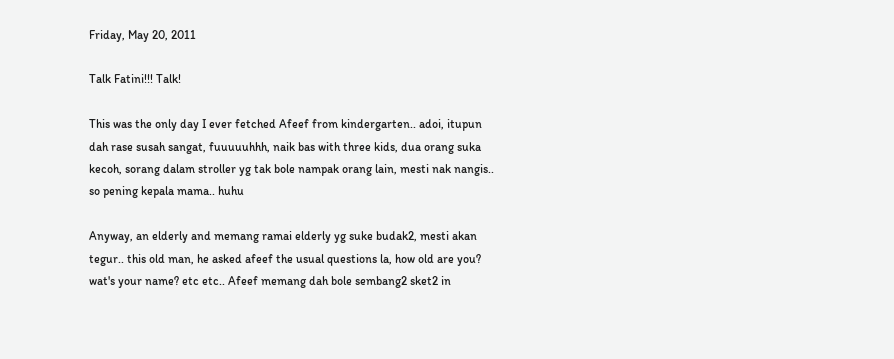Friday, May 20, 2011

Talk Fatini!!! Talk!

This was the only day I ever fetched Afeef from kindergarten.. adoi, itupun dah rase susah sangat, fuuuuuhhh, naik bas with three kids, dua orang suka kecoh, sorang dalam stroller yg tak bole nampak orang lain, mesti nak nangis.. so pening kepala mama.. huhu

Anyway, an elderly and memang ramai elderly yg suke budak2, mesti akan tegur.. this old man, he asked afeef the usual questions la, how old are you? wat's your name? etc etc.. Afeef memang dah bole sembang2 sket2 in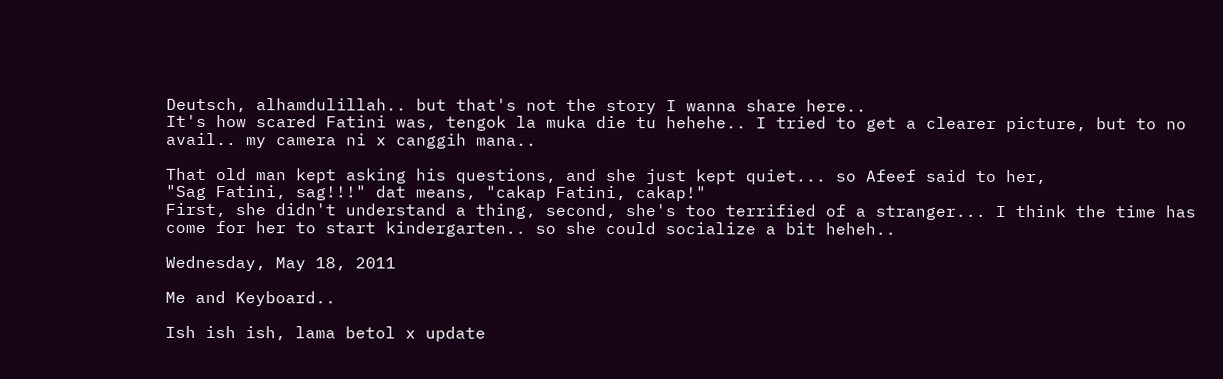Deutsch, alhamdulillah.. but that's not the story I wanna share here..
It's how scared Fatini was, tengok la muka die tu hehehe.. I tried to get a clearer picture, but to no avail.. my camera ni x canggih mana..

That old man kept asking his questions, and she just kept quiet... so Afeef said to her,
"Sag Fatini, sag!!!" dat means, "cakap Fatini, cakap!"
First, she didn't understand a thing, second, she's too terrified of a stranger... I think the time has come for her to start kindergarten.. so she could socialize a bit heheh..

Wednesday, May 18, 2011

Me and Keyboard..

Ish ish ish, lama betol x update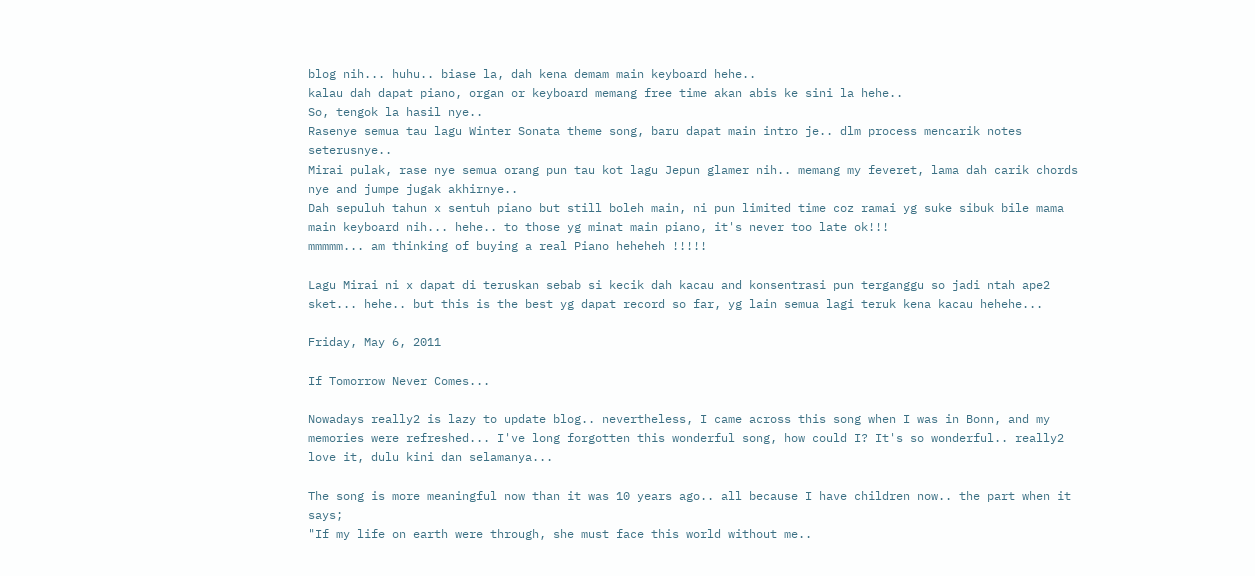blog nih... huhu.. biase la, dah kena demam main keyboard hehe..
kalau dah dapat piano, organ or keyboard memang free time akan abis ke sini la hehe..
So, tengok la hasil nye..
Rasenye semua tau lagu Winter Sonata theme song, baru dapat main intro je.. dlm process mencarik notes seterusnye..
Mirai pulak, rase nye semua orang pun tau kot lagu Jepun glamer nih.. memang my feveret, lama dah carik chords nye and jumpe jugak akhirnye..
Dah sepuluh tahun x sentuh piano but still boleh main, ni pun limited time coz ramai yg suke sibuk bile mama main keyboard nih... hehe.. to those yg minat main piano, it's never too late ok!!!
mmmmm... am thinking of buying a real Piano heheheh !!!!!

Lagu Mirai ni x dapat di teruskan sebab si kecik dah kacau and konsentrasi pun terganggu so jadi ntah ape2 sket... hehe.. but this is the best yg dapat record so far, yg lain semua lagi teruk kena kacau hehehe...

Friday, May 6, 2011

If Tomorrow Never Comes...

Nowadays really2 is lazy to update blog.. nevertheless, I came across this song when I was in Bonn, and my memories were refreshed... I've long forgotten this wonderful song, how could I? It's so wonderful.. really2 love it, dulu kini dan selamanya...

The song is more meaningful now than it was 10 years ago.. all because I have children now.. the part when it says;
"If my life on earth were through, she must face this world without me..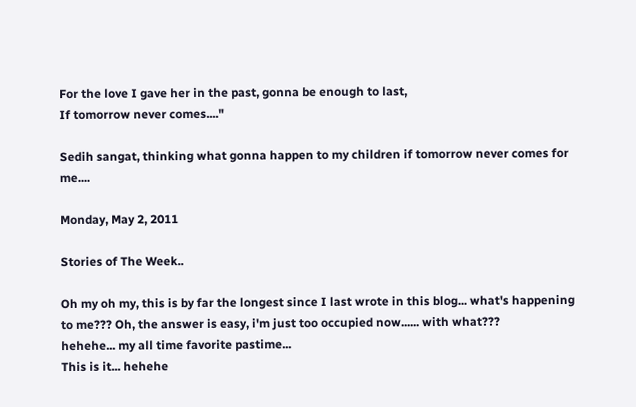For the love I gave her in the past, gonna be enough to last,
If tomorrow never comes...."

Sedih sangat, thinking what gonna happen to my children if tomorrow never comes for me....

Monday, May 2, 2011

Stories of The Week..

Oh my oh my, this is by far the longest since I last wrote in this blog... what's happening to me??? Oh, the answer is easy, i'm just too occupied now...... with what???
hehehe... my all time favorite pastime...
This is it... hehehe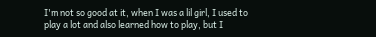I'm not so good at it, when I was a lil girl, I used to play a lot and also learned how to play, but I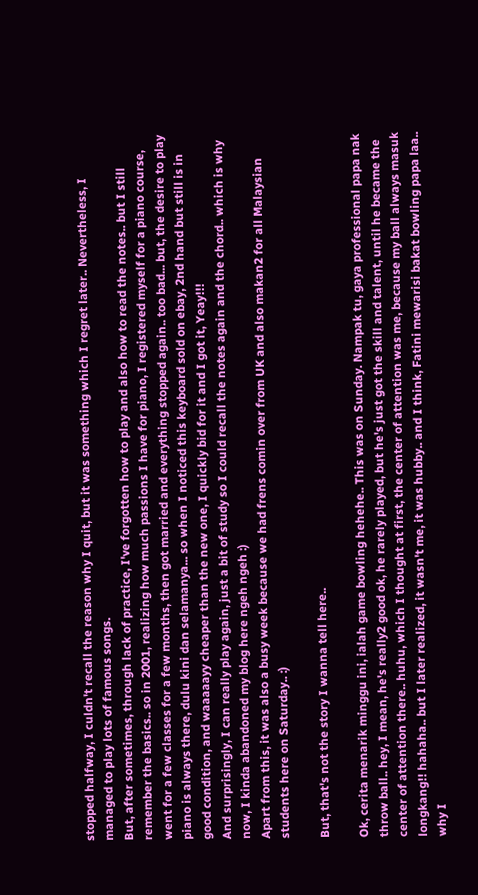stopped halfway, I culdn't recall the reason why I quit, but it was something which I regret later.. Nevertheless, I managed to play lots of famous songs.
But, after sometimes, through lack of practice, I've forgotten how to play and also how to read the notes.. but I still remember the basics.. so in 2001, realizing how much passions I have for piano, I registered myself for a piano course, went for a few classes for a few months, then got married and everything stopped again.. too bad... but, the desire to play piano is always there, dulu kini dan selamanya... so when I noticed this keyboard sold on ebay, 2nd hand but still is in good condition, and waaaaayy cheaper than the new one, I quickly bid for it and I got it, Yeay!!!
And surprisingly, I can really play again, just a bit of study so I could recall the notes again and the chord.. which is why now, I kinda abandoned my blog here ngeh ngeh :)
Apart from this, it was also a busy week because we had frens comin over from UK and also makan2 for all Malaysian students here on Saturday.. :)

But, that's not the story I wanna tell here..

Ok, cerita menarik minggu ini, ialah game bowling hehehe.. This was on Sunday. Nampak tu, gaya professional papa nak throw ball.. hey, I mean, he's really2 good ok, he rarely played, but he's just got the skill and talent, until he became the center of attention there.. huhu, which I thought at first, the center of attention was me, because my ball always masuk longkang!! hahaha.. but I later realized, it wasn't me, it was hubby.. and I think, Fatini mewarisi bakat bowling papa laa.. why I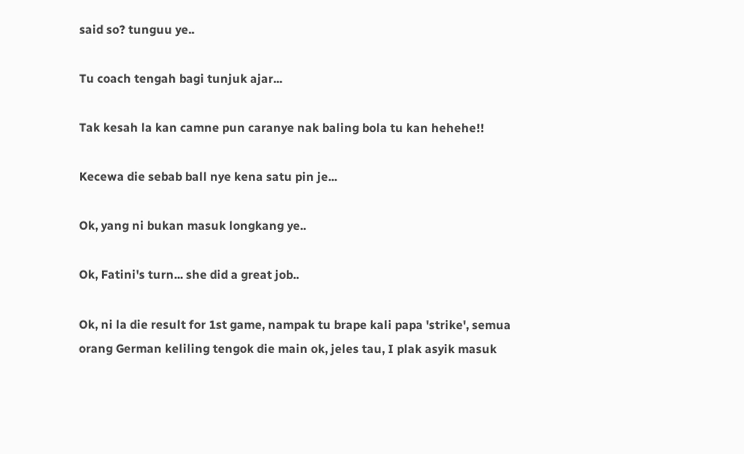said so? tunguu ye..

Tu coach tengah bagi tunjuk ajar...

Tak kesah la kan camne pun caranye nak baling bola tu kan hehehe!!

Kecewa die sebab ball nye kena satu pin je...

Ok, yang ni bukan masuk longkang ye..

Ok, Fatini's turn... she did a great job..

Ok, ni la die result for 1st game, nampak tu brape kali papa 'strike', semua orang German keliling tengok die main ok, jeles tau, I plak asyik masuk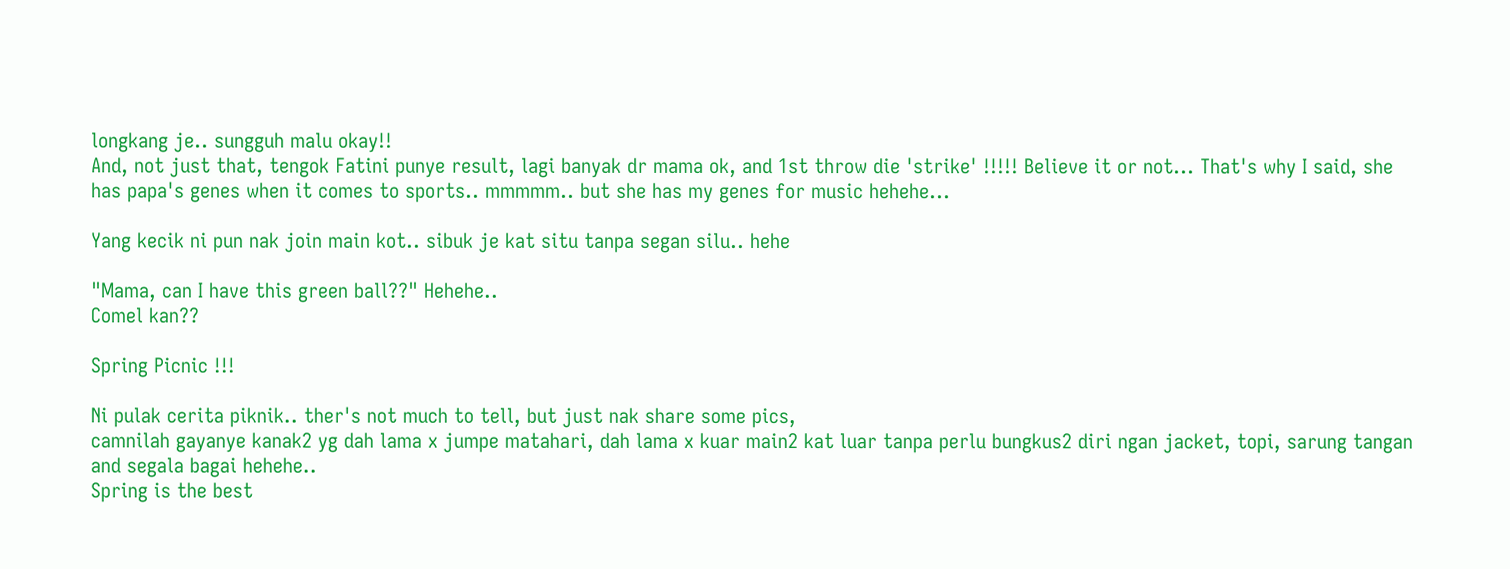longkang je.. sungguh malu okay!!
And, not just that, tengok Fatini punye result, lagi banyak dr mama ok, and 1st throw die 'strike' !!!!! Believe it or not... That's why I said, she has papa's genes when it comes to sports.. mmmmm.. but she has my genes for music hehehe...

Yang kecik ni pun nak join main kot.. sibuk je kat situ tanpa segan silu.. hehe

"Mama, can I have this green ball??" Hehehe..
Comel kan??

Spring Picnic !!!

Ni pulak cerita piknik.. ther's not much to tell, but just nak share some pics,
camnilah gayanye kanak2 yg dah lama x jumpe matahari, dah lama x kuar main2 kat luar tanpa perlu bungkus2 diri ngan jacket, topi, sarung tangan and segala bagai hehehe..
Spring is the best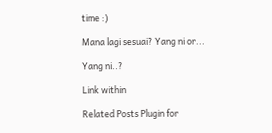time :)

Mana lagi sesuai? Yang ni or...

Yang ni..?

Link within

Related Posts Plugin for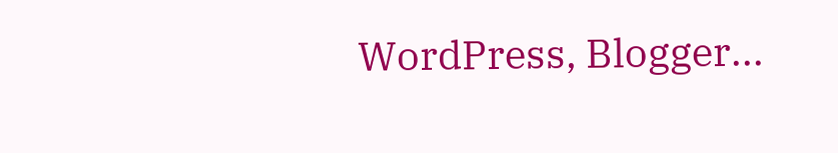WordPress, Blogger...